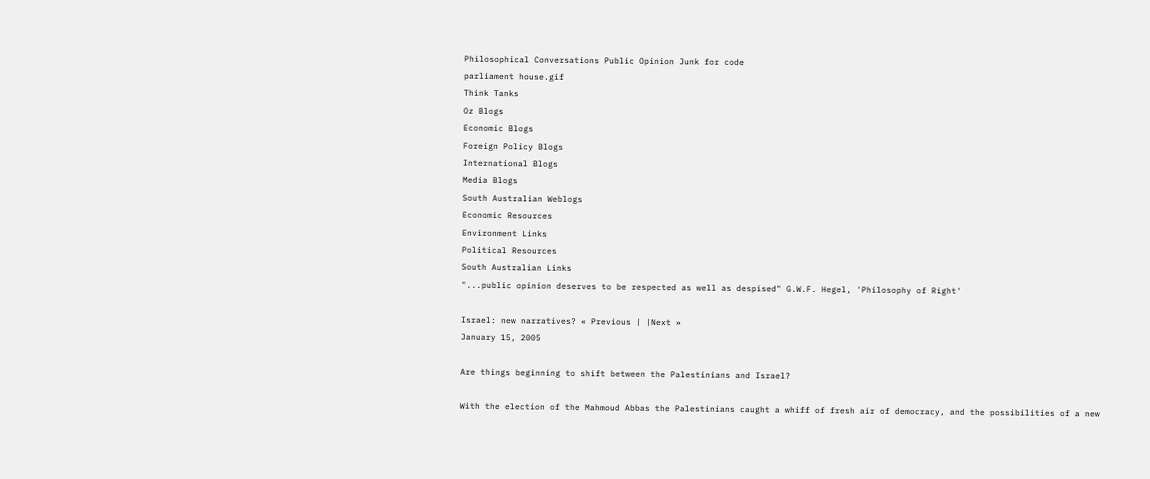Philosophical Conversations Public Opinion Junk for code
parliament house.gif
Think Tanks
Oz Blogs
Economic Blogs
Foreign Policy Blogs
International Blogs
Media Blogs
South Australian Weblogs
Economic Resources
Environment Links
Political Resources
South Australian Links
"...public opinion deserves to be respected as well as despised" G.W.F. Hegel, 'Philosophy of Right'

Israel: new narratives? « Previous | |Next »
January 15, 2005

Are things beginning to shift between the Palestinians and Israel?

With the election of the Mahmoud Abbas the Palestinians caught a whiff of fresh air of democracy, and the possibilities of a new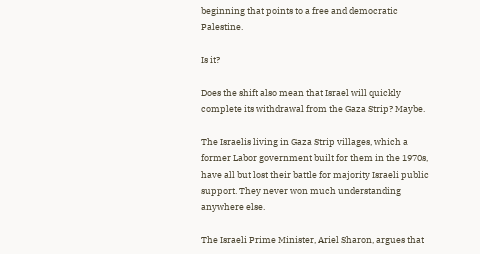beginning that points to a free and democratic Palestine.

Is it?

Does the shift also mean that Israel will quickly complete its withdrawal from the Gaza Strip? Maybe.

The Israelis living in Gaza Strip villages, which a former Labor government built for them in the 1970s, have all but lost their battle for majority Israeli public support. They never won much understanding anywhere else.

The Israeli Prime Minister, Ariel Sharon, argues that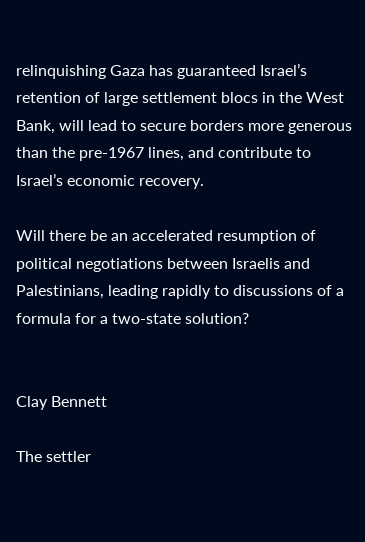relinquishing Gaza has guaranteed Israel’s retention of large settlement blocs in the West Bank, will lead to secure borders more generous than the pre-1967 lines, and contribute to Israel’s economic recovery.

Will there be an accelerated resumption of political negotiations between Israelis and Palestinians, leading rapidly to discussions of a formula for a two-state solution?


Clay Bennett

The settler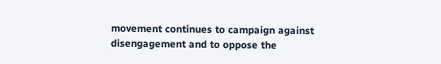movement continues to campaign against disengagement and to oppose the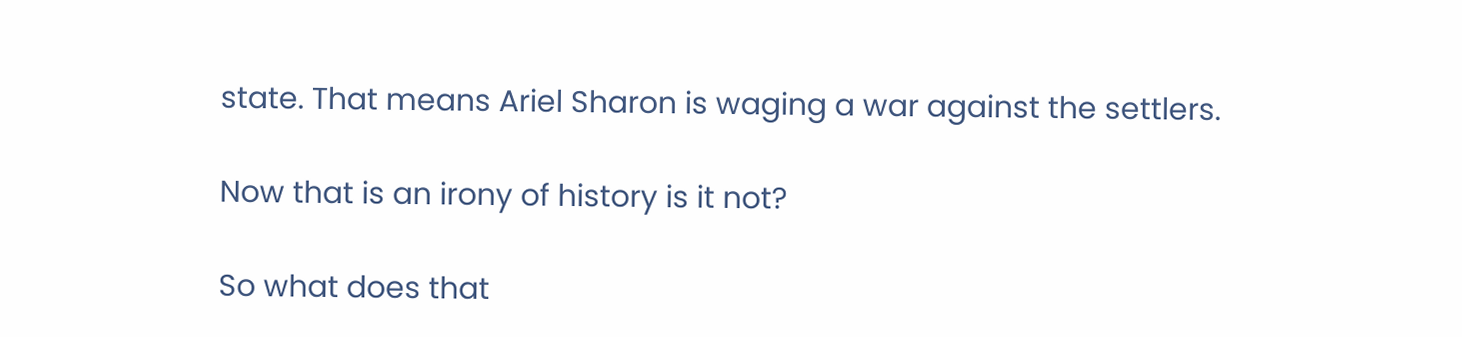state. That means Ariel Sharon is waging a war against the settlers.

Now that is an irony of history is it not?

So what does that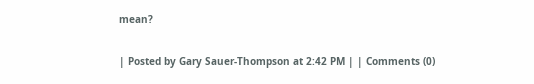mean?

| Posted by Gary Sauer-Thompson at 2:42 PM | | Comments (0)